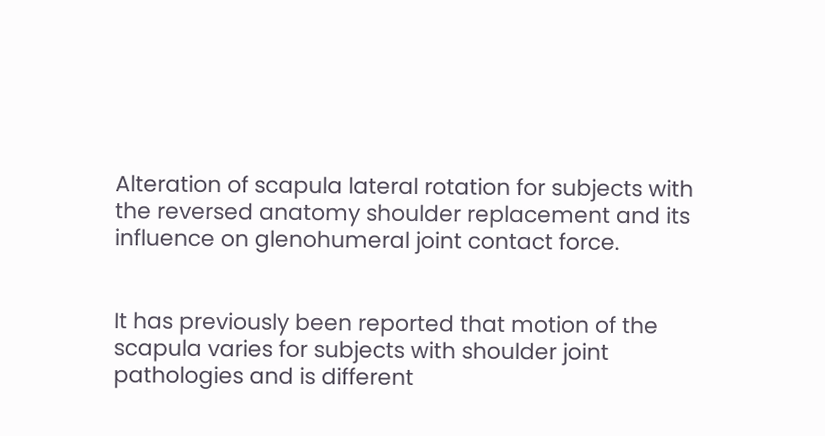Alteration of scapula lateral rotation for subjects with the reversed anatomy shoulder replacement and its influence on glenohumeral joint contact force.


It has previously been reported that motion of the scapula varies for subjects with shoulder joint pathologies and is different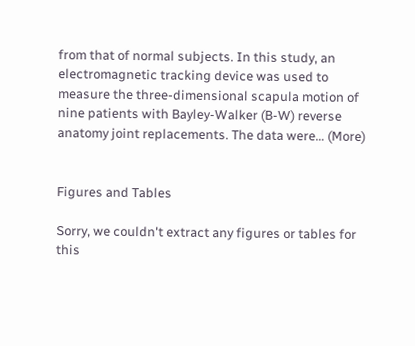from that of normal subjects. In this study, an electromagnetic tracking device was used to measure the three-dimensional scapula motion of nine patients with Bayley-Walker (B-W) reverse anatomy joint replacements. The data were… (More)


Figures and Tables

Sorry, we couldn't extract any figures or tables for this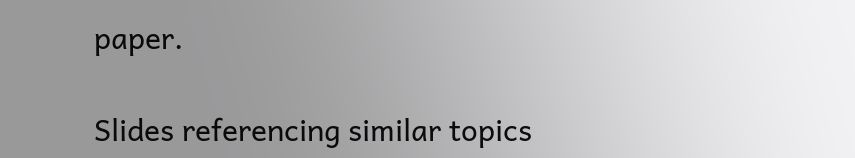paper.

Slides referencing similar topics